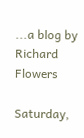...a blog by Richard Flowers

Saturday,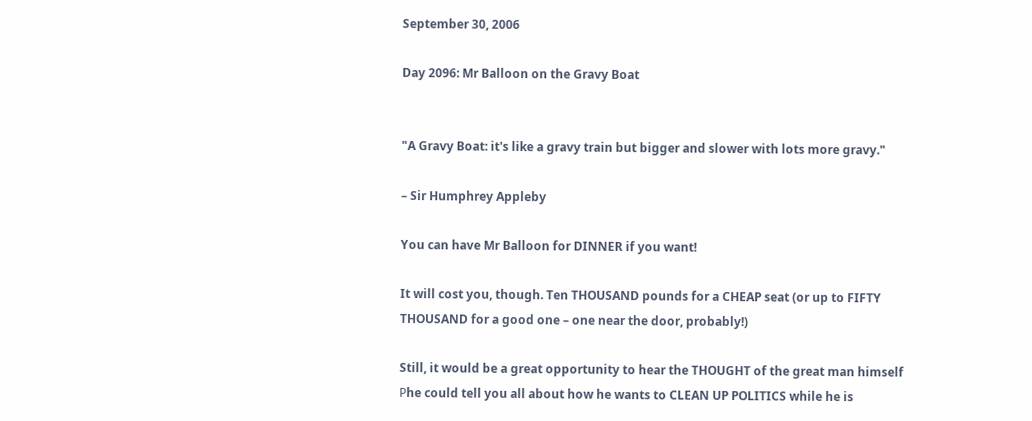September 30, 2006

Day 2096: Mr Balloon on the Gravy Boat


"A Gravy Boat: it's like a gravy train but bigger and slower with lots more gravy."

– Sir Humphrey Appleby

You can have Mr Balloon for DINNER if you want!

It will cost you, though. Ten THOUSAND pounds for a CHEAP seat (or up to FIFTY THOUSAND for a good one – one near the door, probably!)

Still, it would be a great opportunity to hear the THOUGHT of the great man himself Рhe could tell you all about how he wants to CLEAN UP POLITICS while he is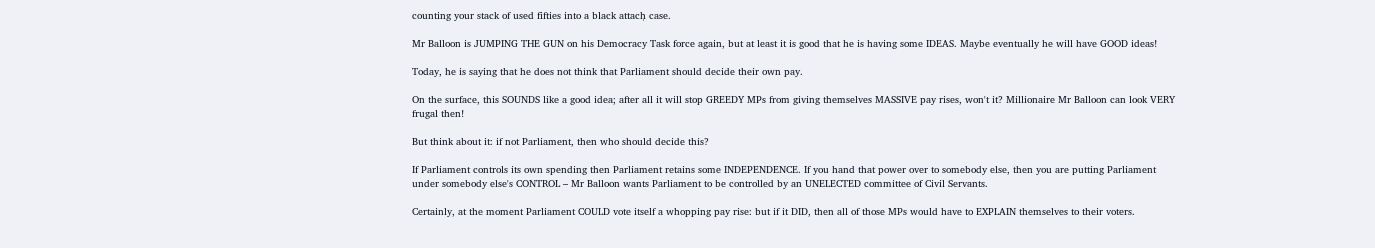counting your stack of used fifties into a black attach̩ case.

Mr Balloon is JUMPING THE GUN on his Democracy Task force again, but at least it is good that he is having some IDEAS. Maybe eventually he will have GOOD ideas!

Today, he is saying that he does not think that Parliament should decide their own pay.

On the surface, this SOUNDS like a good idea; after all it will stop GREEDY MPs from giving themselves MASSIVE pay rises, won't it? Millionaire Mr Balloon can look VERY frugal then!

But think about it: if not Parliament, then who should decide this?

If Parliament controls its own spending then Parliament retains some INDEPENDENCE. If you hand that power over to somebody else, then you are putting Parliament under somebody else's CONTROL – Mr Balloon wants Parliament to be controlled by an UNELECTED committee of Civil Servants.

Certainly, at the moment Parliament COULD vote itself a whopping pay rise: but if it DID, then all of those MPs would have to EXPLAIN themselves to their voters.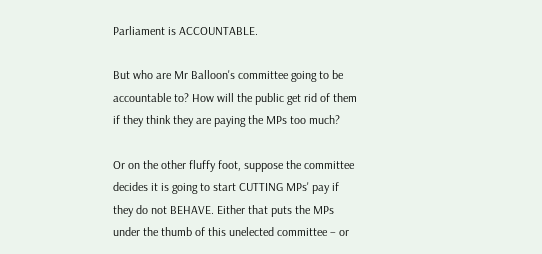Parliament is ACCOUNTABLE.

But who are Mr Balloon's committee going to be accountable to? How will the public get rid of them if they think they are paying the MPs too much?

Or on the other fluffy foot, suppose the committee decides it is going to start CUTTING MPs' pay if they do not BEHAVE. Either that puts the MPs under the thumb of this unelected committee – or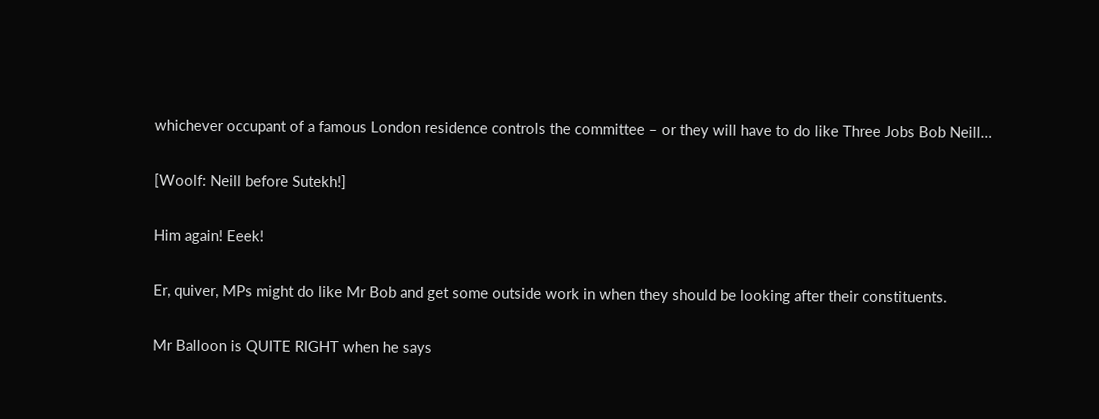whichever occupant of a famous London residence controls the committee – or they will have to do like Three Jobs Bob Neill…

[Woolf: Neill before Sutekh!]

Him again! Eeek!

Er, quiver, MPs might do like Mr Bob and get some outside work in when they should be looking after their constituents.

Mr Balloon is QUITE RIGHT when he says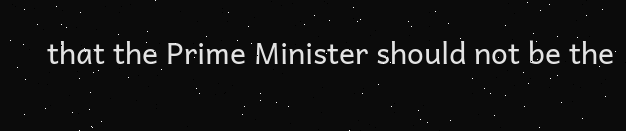that the Prime Minister should not be the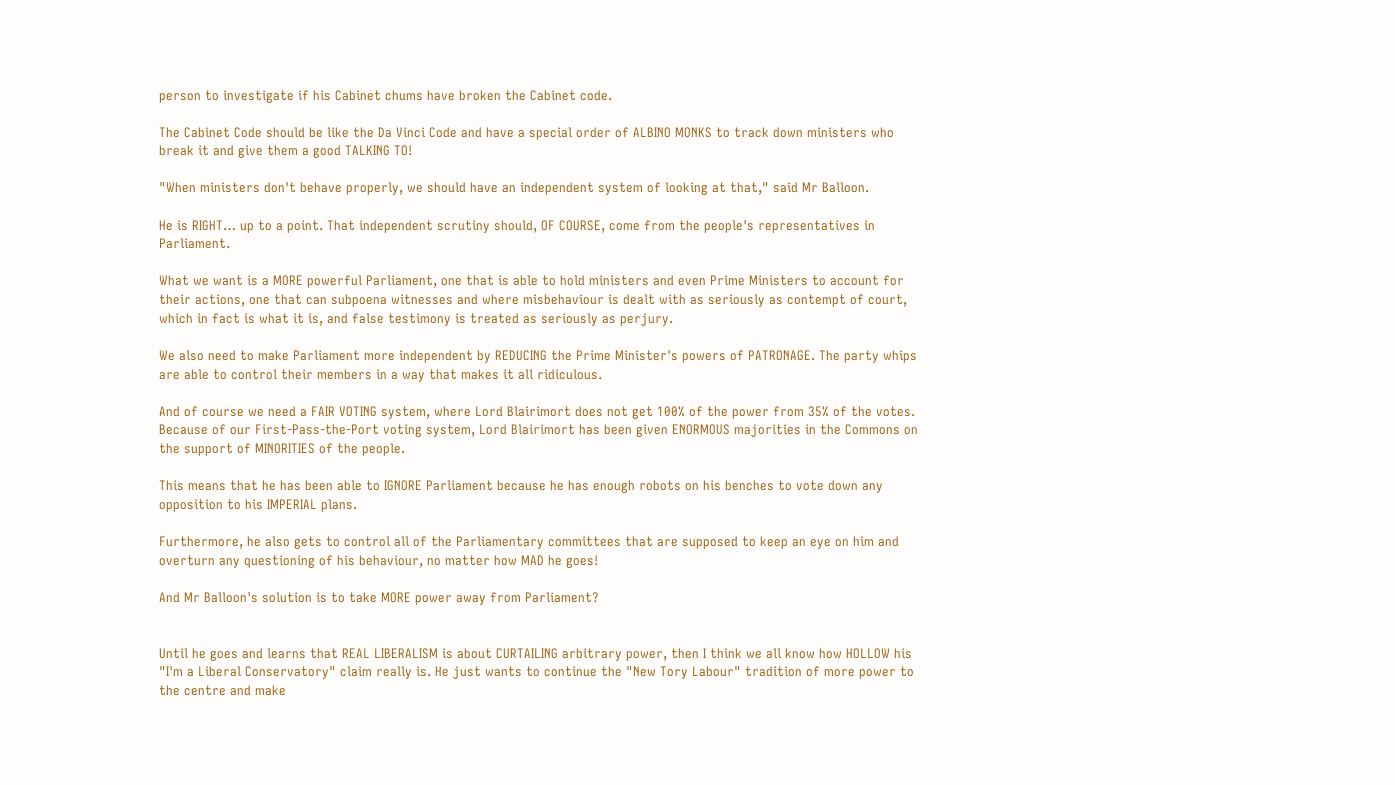person to investigate if his Cabinet chums have broken the Cabinet code.

The Cabinet Code should be like the Da Vinci Code and have a special order of ALBINO MONKS to track down ministers who break it and give them a good TALKING TO!

"When ministers don't behave properly, we should have an independent system of looking at that," said Mr Balloon.

He is RIGHT… up to a point. That independent scrutiny should, OF COURSE, come from the people's representatives in Parliament.

What we want is a MORE powerful Parliament, one that is able to hold ministers and even Prime Ministers to account for their actions, one that can subpoena witnesses and where misbehaviour is dealt with as seriously as contempt of court, which in fact is what it is, and false testimony is treated as seriously as perjury.

We also need to make Parliament more independent by REDUCING the Prime Minister's powers of PATRONAGE. The party whips are able to control their members in a way that makes it all ridiculous.

And of course we need a FAIR VOTING system, where Lord Blairimort does not get 100% of the power from 35% of the votes. Because of our First-Pass-the-Port voting system, Lord Blairimort has been given ENORMOUS majorities in the Commons on the support of MINORITIES of the people.

This means that he has been able to IGNORE Parliament because he has enough robots on his benches to vote down any opposition to his IMPERIAL plans.

Furthermore, he also gets to control all of the Parliamentary committees that are supposed to keep an eye on him and overturn any questioning of his behaviour, no matter how MAD he goes!

And Mr Balloon's solution is to take MORE power away from Parliament?


Until he goes and learns that REAL LIBERALISM is about CURTAILING arbitrary power, then I think we all know how HOLLOW his "I'm a Liberal Conservatory" claim really is. He just wants to continue the "New Tory Labour" tradition of more power to the centre and make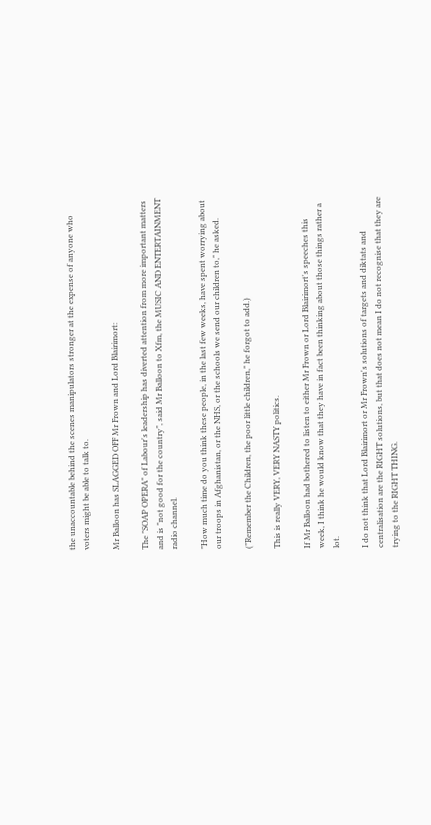the unaccountable behind the scenes manipulators stronger at the expense of anyone who voters might be able to talk to.

Mr Balloon has SLAGGED OFF Mr Frown and Lord Blairimort:

The "SOAP OPERA" of Labour's leadership has diverted attention from more important matters and is "not good for the country", said Mr Balloon to Xfm, the MUSIC AND ENTERTAINMENT radio channel.

"How much time do you think these people, in the last few weeks, have spent worrying about our troops in Afghanistan, or the NHS, or the schools we send our children to," he asked.

("Remember the Children, the poor little children," he forgot to add.)

This is really VERY, VERY NASTY politics.

If Mr Balloon had bothered to listen to either Mr Frown or Lord Blairimort's speeches this week, I think he would know that they have in fact been thinking about those things rather a lot.

I do not think that Lord Blairimort or Mr Frown's solutions of targets and diktats and centralisation are the RIGHT solutions, but that does not mean I do not recognise that they are trying to the RIGHT THING.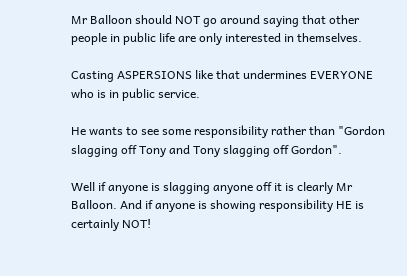Mr Balloon should NOT go around saying that other people in public life are only interested in themselves.

Casting ASPERSIONS like that undermines EVERYONE who is in public service.

He wants to see some responsibility rather than "Gordon slagging off Tony and Tony slagging off Gordon".

Well if anyone is slagging anyone off it is clearly Mr Balloon. And if anyone is showing responsibility HE is certainly NOT!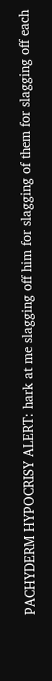PACHYDERM HYPOCRISY ALERT: hark at me slagging off him for slagging of them for slagging off each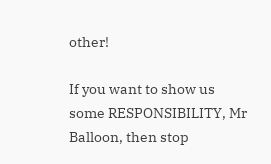other!

If you want to show us some RESPONSIBILITY, Mr Balloon, then stop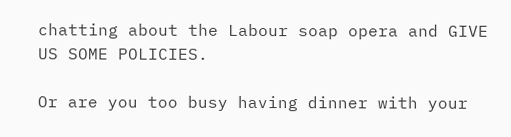chatting about the Labour soap opera and GIVE US SOME POLICIES.

Or are you too busy having dinner with your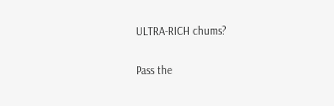ULTRA-RICH chums?

Pass the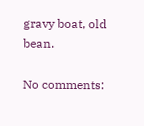gravy boat, old bean.

No comments: